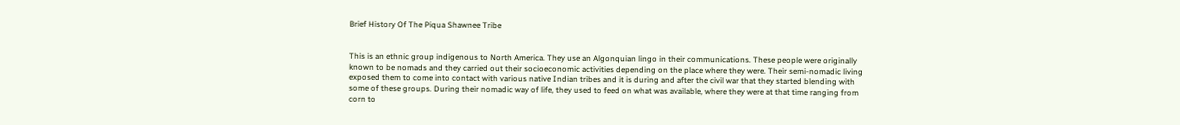Brief History Of The Piqua Shawnee Tribe


This is an ethnic group indigenous to North America. They use an Algonquian lingo in their communications. These people were originally known to be nomads and they carried out their socioeconomic activities depending on the place where they were. Their semi-nomadic living exposed them to come into contact with various native Indian tribes and it is during and after the civil war that they started blending with some of these groups. During their nomadic way of life, they used to feed on what was available, where they were at that time ranging from corn to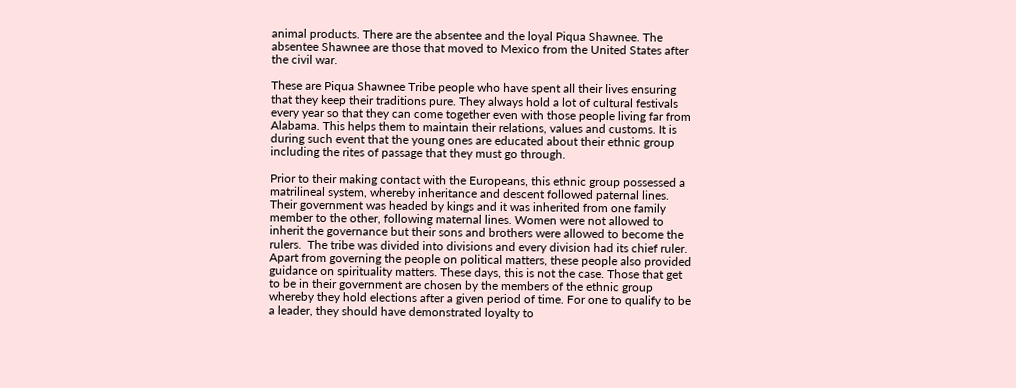animal products. There are the absentee and the loyal Piqua Shawnee. The absentee Shawnee are those that moved to Mexico from the United States after the civil war.

These are Piqua Shawnee Tribe people who have spent all their lives ensuring that they keep their traditions pure. They always hold a lot of cultural festivals every year so that they can come together even with those people living far from Alabama. This helps them to maintain their relations, values and customs. It is during such event that the young ones are educated about their ethnic group including the rites of passage that they must go through.

Prior to their making contact with the Europeans, this ethnic group possessed a matrilineal system, whereby inheritance and descent followed paternal lines. Their government was headed by kings and it was inherited from one family member to the other, following maternal lines. Women were not allowed to inherit the governance but their sons and brothers were allowed to become the rulers.  The tribe was divided into divisions and every division had its chief ruler. Apart from governing the people on political matters, these people also provided guidance on spirituality matters. These days, this is not the case. Those that get to be in their government are chosen by the members of the ethnic group whereby they hold elections after a given period of time. For one to qualify to be a leader, they should have demonstrated loyalty to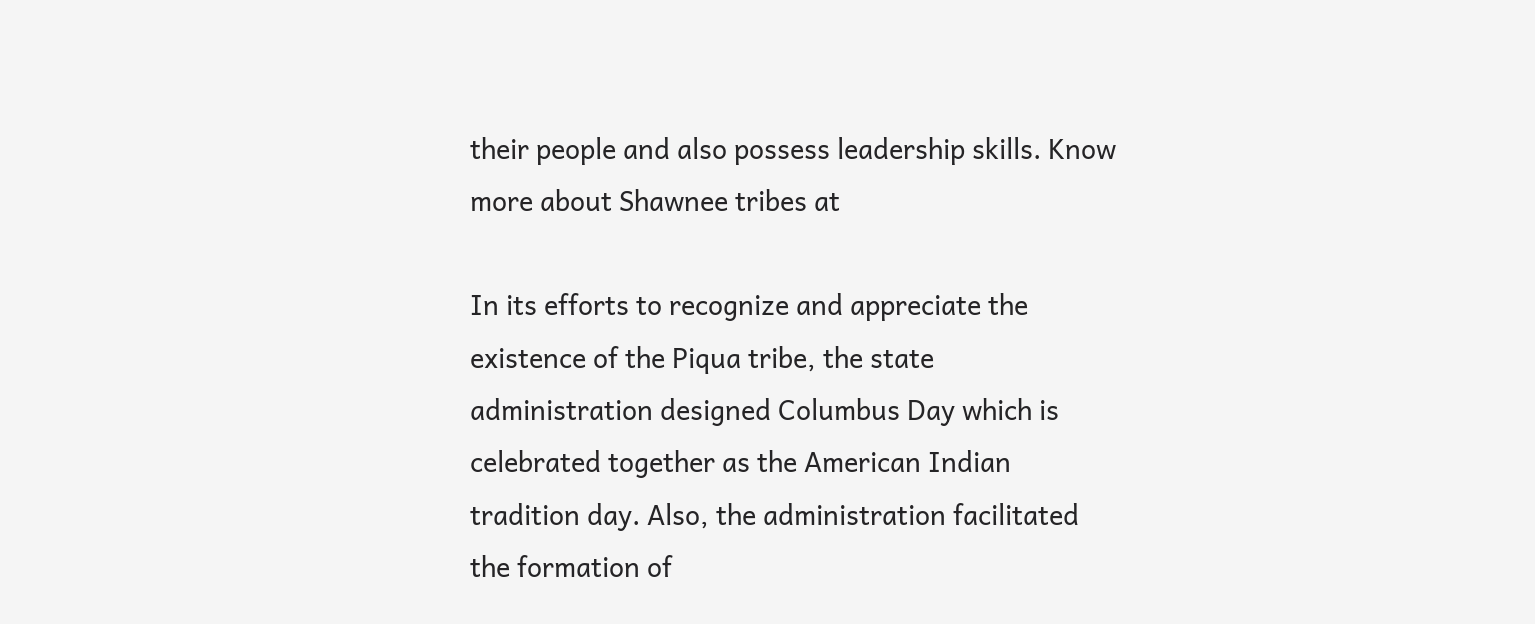their people and also possess leadership skills. Know more about Shawnee tribes at

In its efforts to recognize and appreciate the existence of the Piqua tribe, the state administration designed Columbus Day which is celebrated together as the American Indian tradition day. Also, the administration facilitated the formation of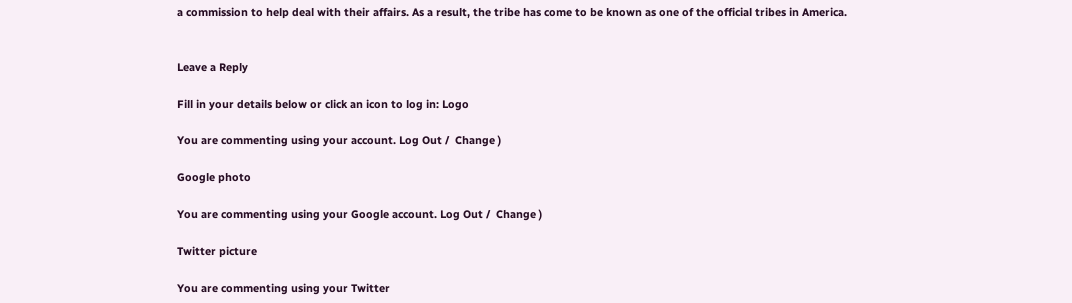a commission to help deal with their affairs. As a result, the tribe has come to be known as one of the official tribes in America.


Leave a Reply

Fill in your details below or click an icon to log in: Logo

You are commenting using your account. Log Out /  Change )

Google photo

You are commenting using your Google account. Log Out /  Change )

Twitter picture

You are commenting using your Twitter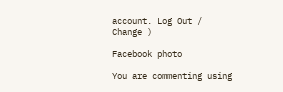account. Log Out /  Change )

Facebook photo

You are commenting using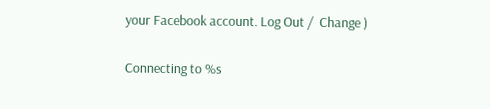your Facebook account. Log Out /  Change )

Connecting to %s